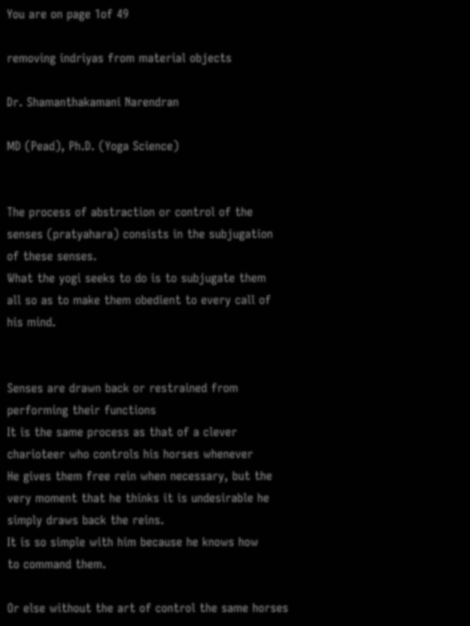You are on page 1of 49

removing indriyas from material objects

Dr. Shamanthakamani Narendran

MD (Pead), Ph.D. (Yoga Science)


The process of abstraction or control of the
senses (pratyahara) consists in the subjugation
of these senses.
What the yogi seeks to do is to subjugate them
all so as to make them obedient to every call of
his mind.


Senses are drawn back or restrained from
performing their functions
It is the same process as that of a clever
charioteer who controls his horses whenever
He gives them free rein when necessary, but the
very moment that he thinks it is undesirable he
simply draws back the reins.
It is so simple with him because he knows how
to command them.

Or else without the art of control the same horses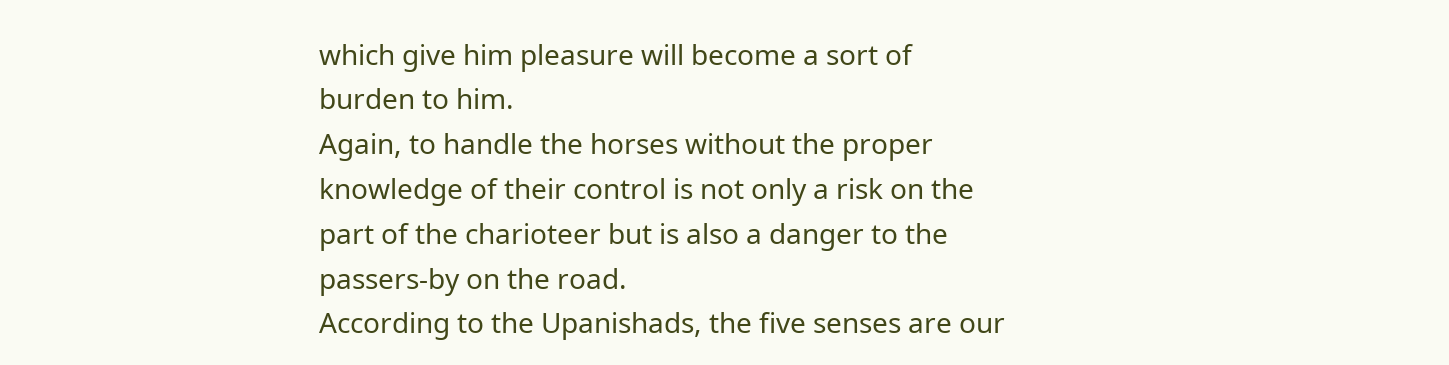which give him pleasure will become a sort of
burden to him.
Again, to handle the horses without the proper
knowledge of their control is not only a risk on the
part of the charioteer but is also a danger to the
passers-by on the road.
According to the Upanishads, the five senses are our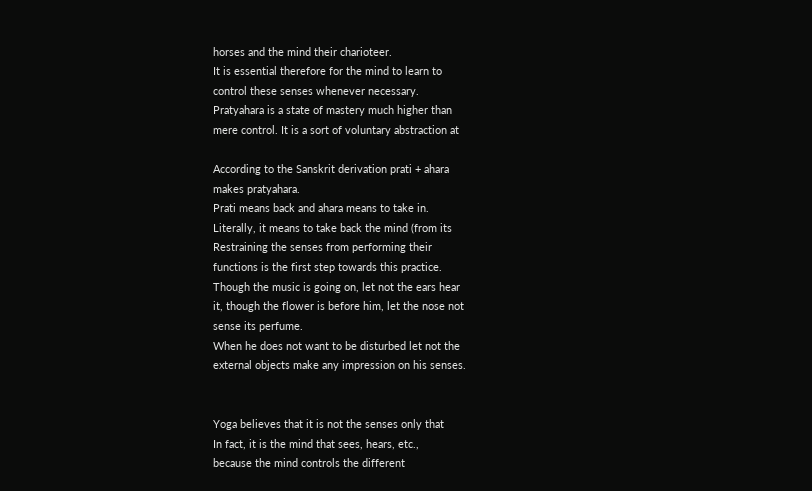horses and the mind their charioteer.
It is essential therefore for the mind to learn to
control these senses whenever necessary.
Pratyahara is a state of mastery much higher than
mere control. It is a sort of voluntary abstraction at

According to the Sanskrit derivation prati + ahara
makes pratyahara.
Prati means back and ahara means to take in.
Literally, it means to take back the mind (from its
Restraining the senses from performing their
functions is the first step towards this practice.
Though the music is going on, let not the ears hear
it, though the flower is before him, let the nose not
sense its perfume.
When he does not want to be disturbed let not the
external objects make any impression on his senses.


Yoga believes that it is not the senses only that
In fact, it is the mind that sees, hears, etc.,
because the mind controls the different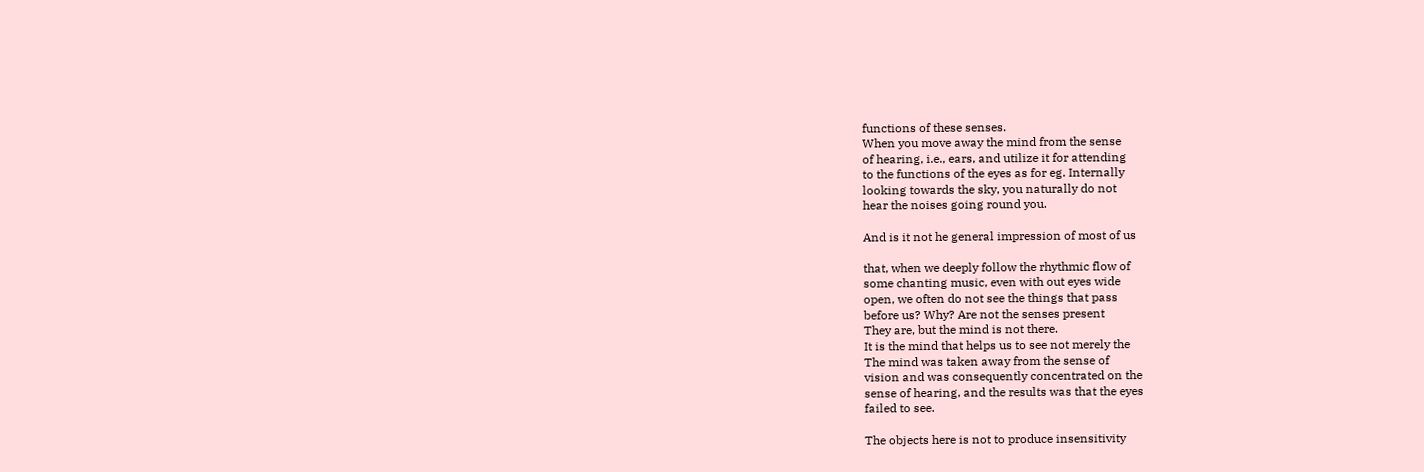functions of these senses.
When you move away the mind from the sense
of hearing, i.e., ears, and utilize it for attending
to the functions of the eyes as for eg. Internally
looking towards the sky, you naturally do not
hear the noises going round you.

And is it not he general impression of most of us

that, when we deeply follow the rhythmic flow of
some chanting music, even with out eyes wide
open, we often do not see the things that pass
before us? Why? Are not the senses present
They are, but the mind is not there.
It is the mind that helps us to see not merely the
The mind was taken away from the sense of
vision and was consequently concentrated on the
sense of hearing, and the results was that the eyes
failed to see.

The objects here is not to produce insensitivity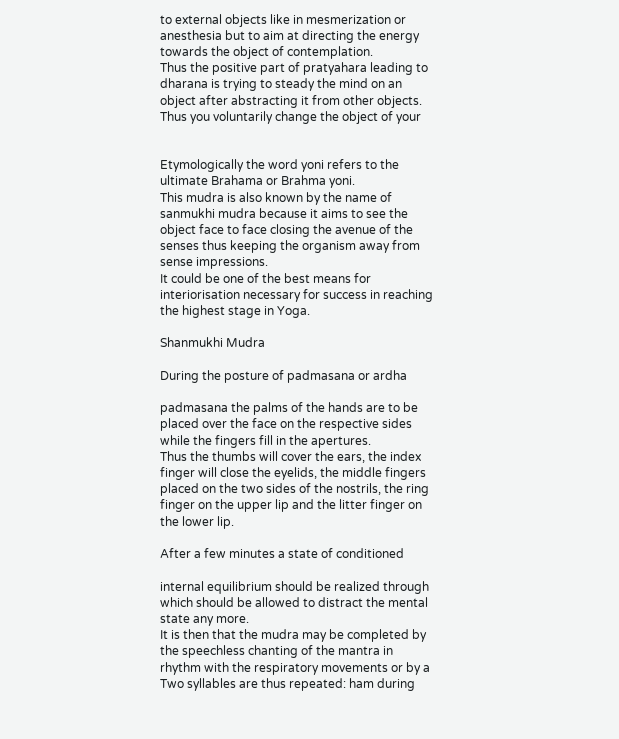to external objects like in mesmerization or
anesthesia but to aim at directing the energy
towards the object of contemplation.
Thus the positive part of pratyahara leading to
dharana is trying to steady the mind on an
object after abstracting it from other objects.
Thus you voluntarily change the object of your


Etymologically the word yoni refers to the
ultimate Brahama or Brahma yoni.
This mudra is also known by the name of
sanmukhi mudra because it aims to see the
object face to face closing the avenue of the
senses thus keeping the organism away from
sense impressions.
It could be one of the best means for
interiorisation necessary for success in reaching
the highest stage in Yoga.

Shanmukhi Mudra

During the posture of padmasana or ardha

padmasana the palms of the hands are to be
placed over the face on the respective sides
while the fingers fill in the apertures.
Thus the thumbs will cover the ears, the index
finger will close the eyelids, the middle fingers
placed on the two sides of the nostrils, the ring
finger on the upper lip and the litter finger on
the lower lip.

After a few minutes a state of conditioned

internal equilibrium should be realized through
which should be allowed to distract the mental
state any more.
It is then that the mudra may be completed by
the speechless chanting of the mantra in
rhythm with the respiratory movements or by a
Two syllables are thus repeated: ham during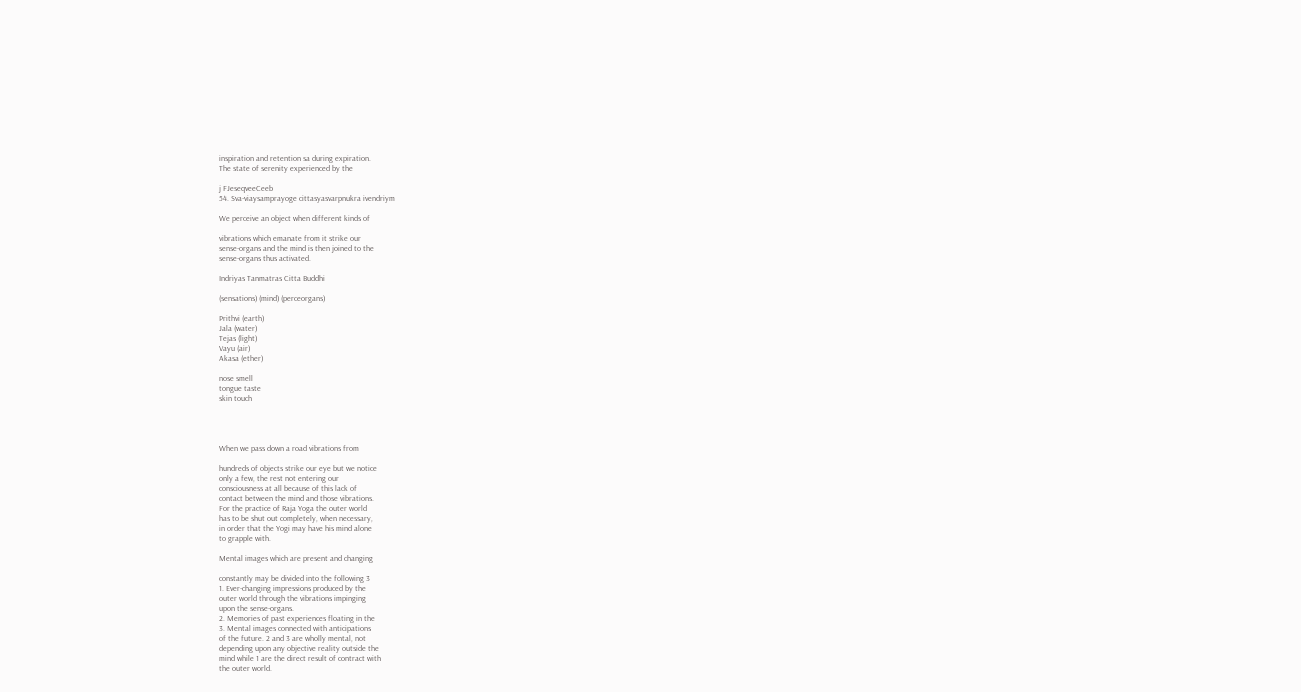inspiration and retention sa during expiration.
The state of serenity experienced by the

j FJeseqveeCeeb
54. Sva-viaysamprayoge cittasyasvarpnukra ivendriym

We perceive an object when different kinds of

vibrations which emanate from it strike our
sense-organs and the mind is then joined to the
sense-organs thus activated.

Indriyas Tanmatras Citta Buddhi

(sensations) (mind) (perceorgans)

Prithvi (earth)
Jala (water)
Tejas (light)
Vayu (air)
Akasa (ether)

nose smell
tongue taste
skin touch




When we pass down a road vibrations from

hundreds of objects strike our eye but we notice
only a few, the rest not entering our
consciousness at all because of this lack of
contact between the mind and those vibrations.
For the practice of Raja Yoga the outer world
has to be shut out completely, when necessary,
in order that the Yogi may have his mind alone
to grapple with.

Mental images which are present and changing

constantly may be divided into the following 3
1. Ever-changing impressions produced by the
outer world through the vibrations impinging
upon the sense-organs.
2. Memories of past experiences floating in the
3. Mental images connected with anticipations
of the future. 2 and 3 are wholly mental, not
depending upon any objective reality outside the
mind while 1 are the direct result of contract with
the outer world.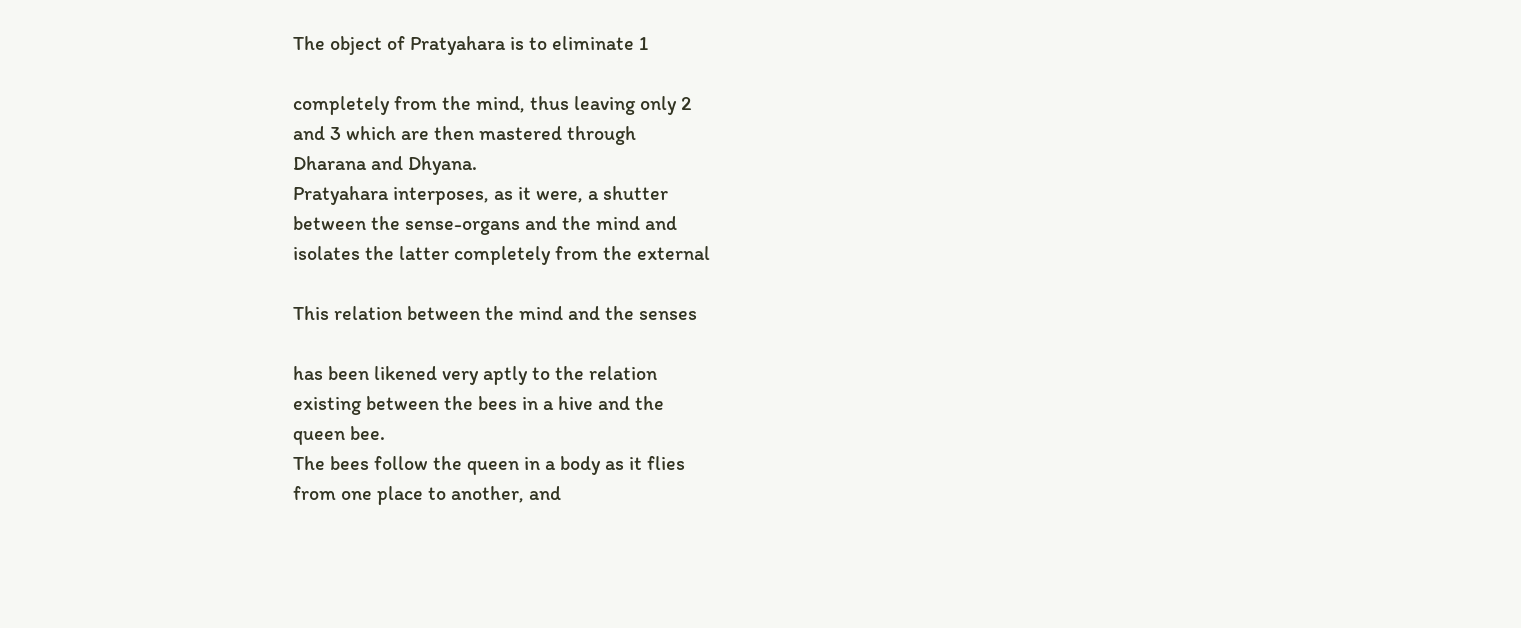The object of Pratyahara is to eliminate 1

completely from the mind, thus leaving only 2
and 3 which are then mastered through
Dharana and Dhyana.
Pratyahara interposes, as it were, a shutter
between the sense-organs and the mind and
isolates the latter completely from the external

This relation between the mind and the senses

has been likened very aptly to the relation
existing between the bees in a hive and the
queen bee.
The bees follow the queen in a body as it flies
from one place to another, and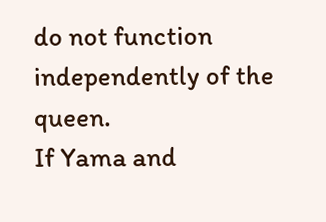do not function
independently of the queen.
If Yama and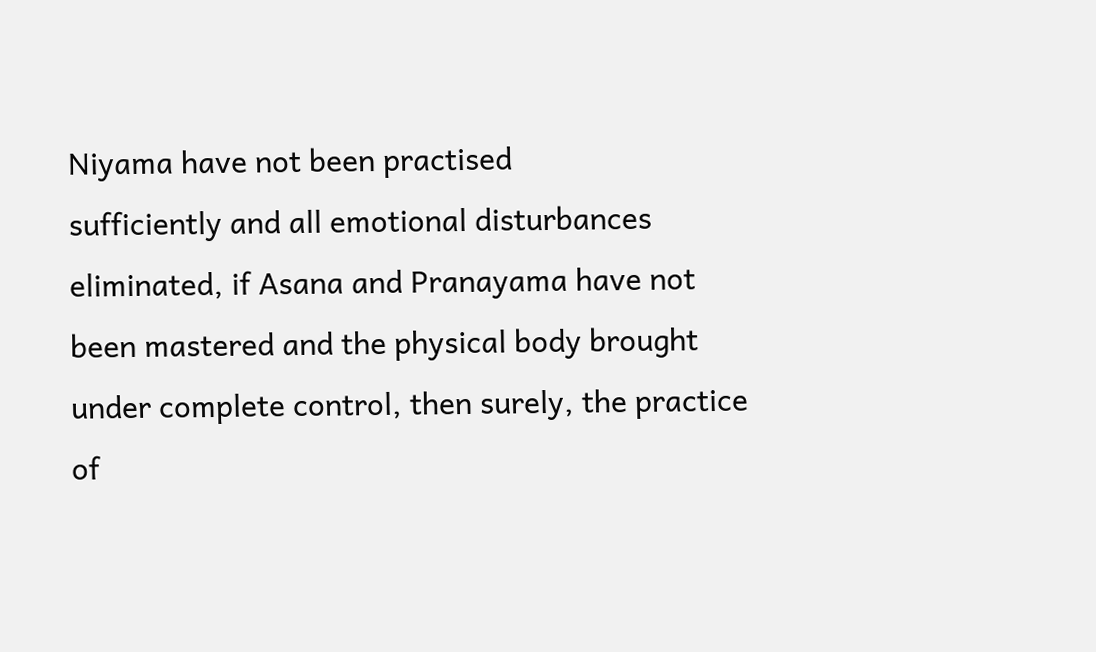Niyama have not been practised
sufficiently and all emotional disturbances
eliminated, if Asana and Pranayama have not
been mastered and the physical body brought
under complete control, then surely, the practice
of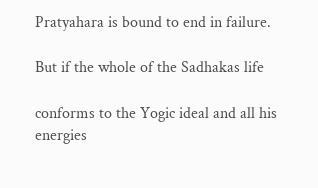Pratyahara is bound to end in failure.

But if the whole of the Sadhakas life

conforms to the Yogic ideal and all his energies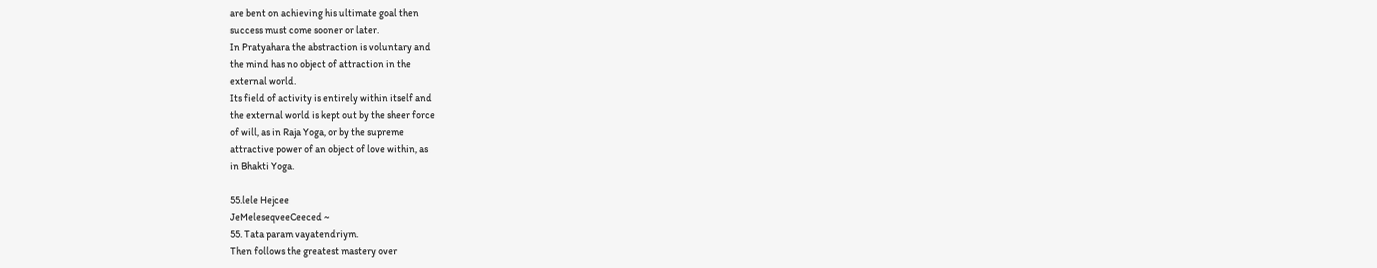are bent on achieving his ultimate goal then
success must come sooner or later.
In Pratyahara the abstraction is voluntary and
the mind has no object of attraction in the
external world.
Its field of activity is entirely within itself and
the external world is kept out by the sheer force
of will, as in Raja Yoga, or by the supreme
attractive power of an object of love within, as
in Bhakti Yoga.

55.lele Hejcee
JeMeleseqveeCeeced ~
55. Tata param vayatendriym.
Then follows the greatest mastery over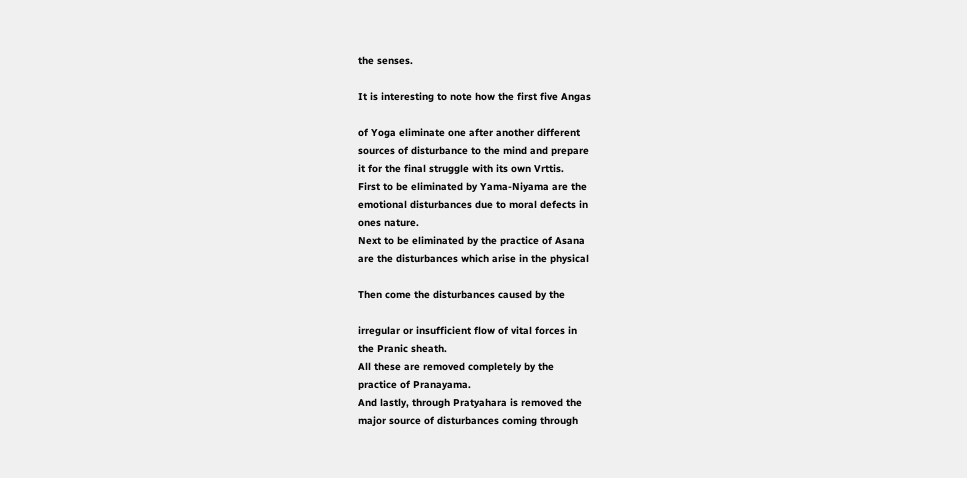the senses.

It is interesting to note how the first five Angas

of Yoga eliminate one after another different
sources of disturbance to the mind and prepare
it for the final struggle with its own Vrttis.
First to be eliminated by Yama-Niyama are the
emotional disturbances due to moral defects in
ones nature.
Next to be eliminated by the practice of Asana
are the disturbances which arise in the physical

Then come the disturbances caused by the

irregular or insufficient flow of vital forces in
the Pranic sheath.
All these are removed completely by the
practice of Pranayama.
And lastly, through Pratyahara is removed the
major source of disturbances coming through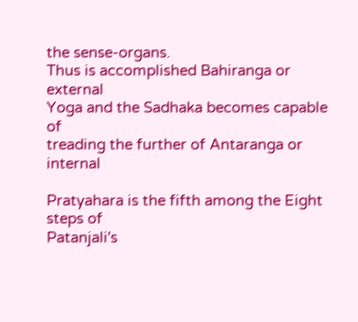the sense-organs.
Thus is accomplished Bahiranga or external
Yoga and the Sadhaka becomes capable of
treading the further of Antaranga or internal

Pratyahara is the fifth among the Eight steps of
Patanjali's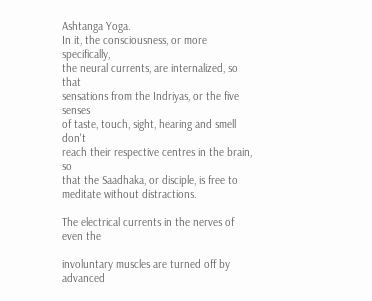Ashtanga Yoga.
In it, the consciousness, or more specifically,
the neural currents, are internalized, so that
sensations from the Indriyas, or the five senses
of taste, touch, sight, hearing and smell don't
reach their respective centres in the brain, so
that the Saadhaka, or disciple, is free to
meditate without distractions.

The electrical currents in the nerves of even the

involuntary muscles are turned off by advanced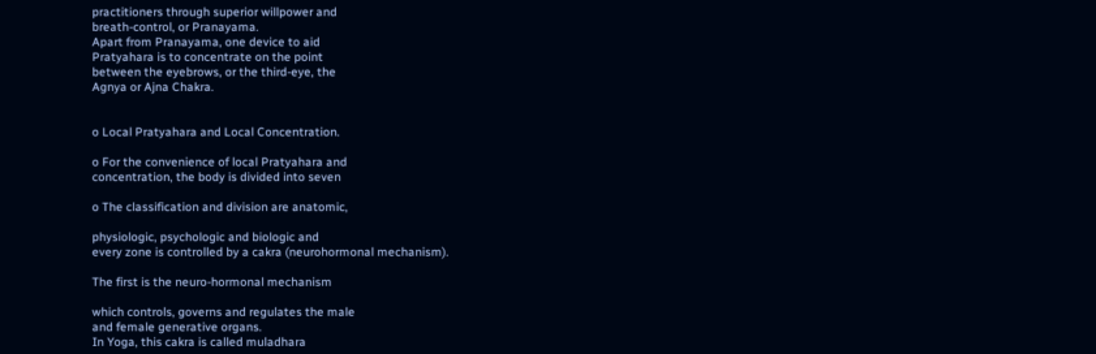practitioners through superior willpower and
breath-control, or Pranayama.
Apart from Pranayama, one device to aid
Pratyahara is to concentrate on the point
between the eyebrows, or the third-eye, the
Agnya or Ajna Chakra.


o Local Pratyahara and Local Concentration.

o For the convenience of local Pratyahara and
concentration, the body is divided into seven

o The classification and division are anatomic,

physiologic, psychologic and biologic and
every zone is controlled by a cakra (neurohormonal mechanism).

The first is the neuro-hormonal mechanism

which controls, governs and regulates the male
and female generative organs.
In Yoga, this cakra is called muladhara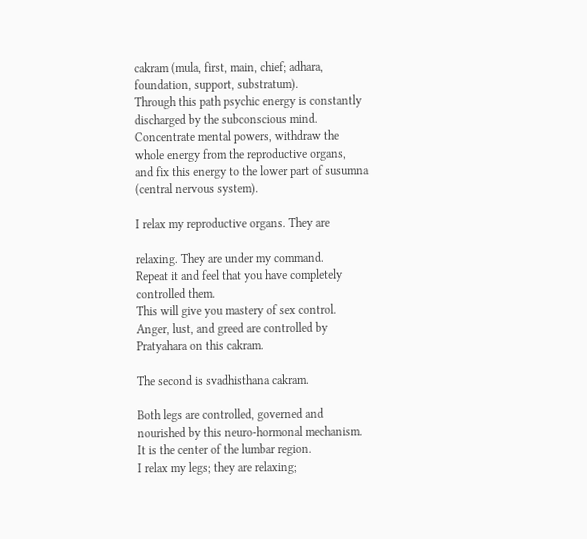cakram (mula, first, main, chief; adhara,
foundation, support, substratum).
Through this path psychic energy is constantly
discharged by the subconscious mind.
Concentrate mental powers, withdraw the
whole energy from the reproductive organs,
and fix this energy to the lower part of susumna
(central nervous system).

I relax my reproductive organs. They are

relaxing. They are under my command.
Repeat it and feel that you have completely
controlled them.
This will give you mastery of sex control.
Anger, lust, and greed are controlled by
Pratyahara on this cakram.

The second is svadhisthana cakram.

Both legs are controlled, governed and
nourished by this neuro-hormonal mechanism.
It is the center of the lumbar region.
I relax my legs; they are relaxing;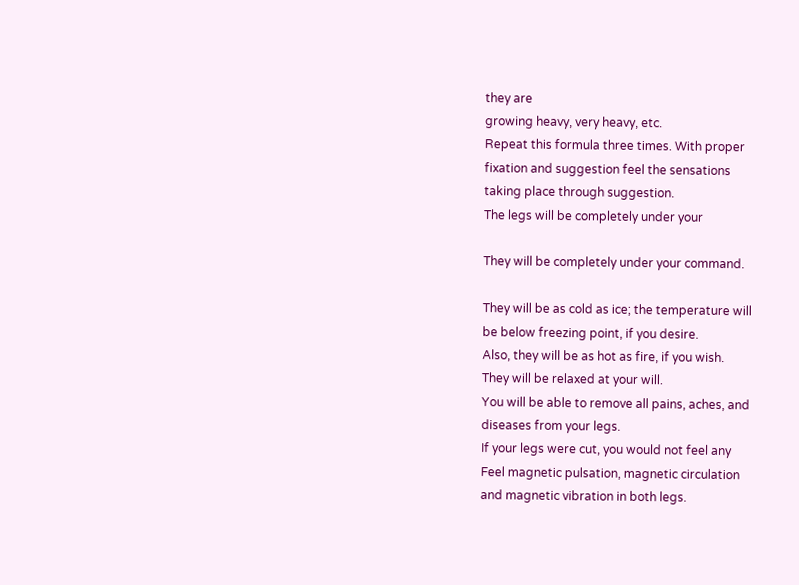they are
growing heavy, very heavy, etc.
Repeat this formula three times. With proper
fixation and suggestion feel the sensations
taking place through suggestion.
The legs will be completely under your

They will be completely under your command.

They will be as cold as ice; the temperature will
be below freezing point, if you desire.
Also, they will be as hot as fire, if you wish.
They will be relaxed at your will.
You will be able to remove all pains, aches, and
diseases from your legs.
If your legs were cut, you would not feel any
Feel magnetic pulsation, magnetic circulation
and magnetic vibration in both legs.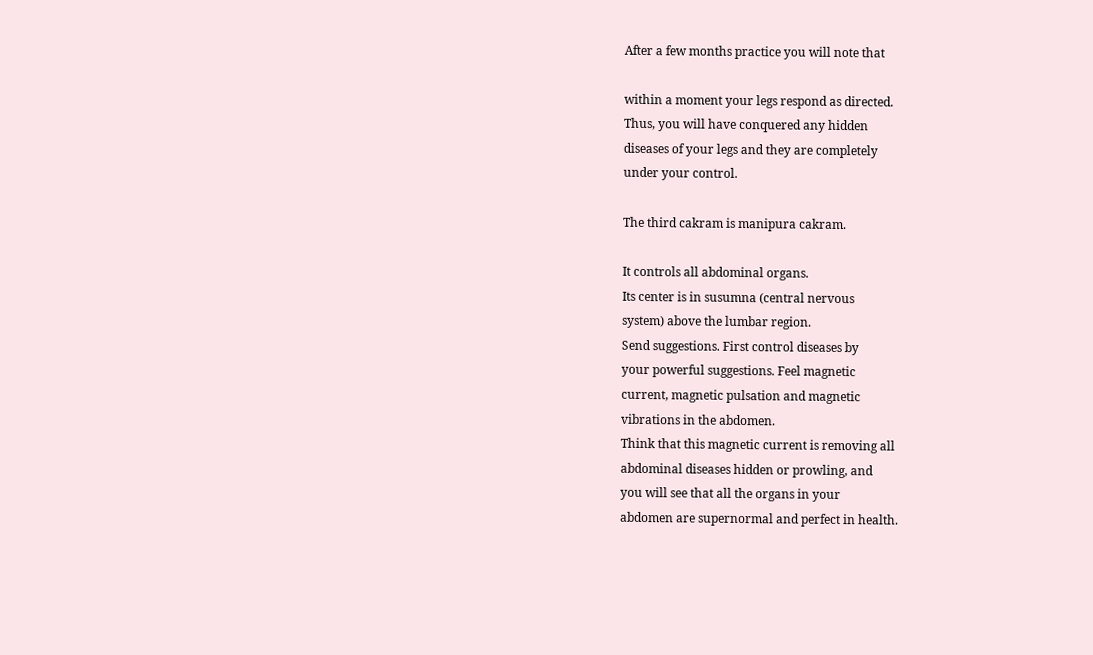After a few months practice you will note that

within a moment your legs respond as directed.
Thus, you will have conquered any hidden
diseases of your legs and they are completely
under your control.

The third cakram is manipura cakram.

It controls all abdominal organs.
Its center is in susumna (central nervous
system) above the lumbar region.
Send suggestions. First control diseases by
your powerful suggestions. Feel magnetic
current, magnetic pulsation and magnetic
vibrations in the abdomen.
Think that this magnetic current is removing all
abdominal diseases hidden or prowling, and
you will see that all the organs in your
abdomen are supernormal and perfect in health.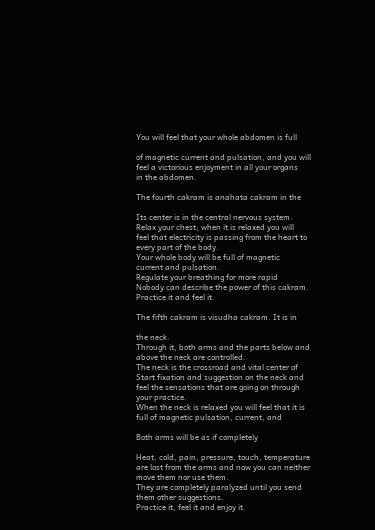You will feel that your whole abdomen is full

of magnetic current and pulsation, and you will
feel a victorious enjoyment in all your organs
in the abdomen.

The fourth cakram is anahata cakram in the

Its center is in the central nervous system.
Relax your chest; when it is relaxed you will
feel that electricity is passing from the heart to
every part of the body.
Your whole body will be full of magnetic
current and pulsation.
Regulate your breathing for more rapid
Nobody can describe the power of this cakram.
Practice it and feel it.

The fifth cakram is visudha cakram. It is in

the neck.
Through it, both arms and the parts below and
above the neck are controlled.
The neck is the crossroad and vital center of
Start fixation and suggestion on the neck and
feel the sensations that are going on through
your practice.
When the neck is relaxed you will feel that it is
full of magnetic pulsation, current, and

Both arms will be as if completely

Heat, cold, pain, pressure, touch, temperature
are lost from the arms and now you can neither
move them nor use them.
They are completely paralyzed until you send
them other suggestions.
Practice it, feel it and enjoy it.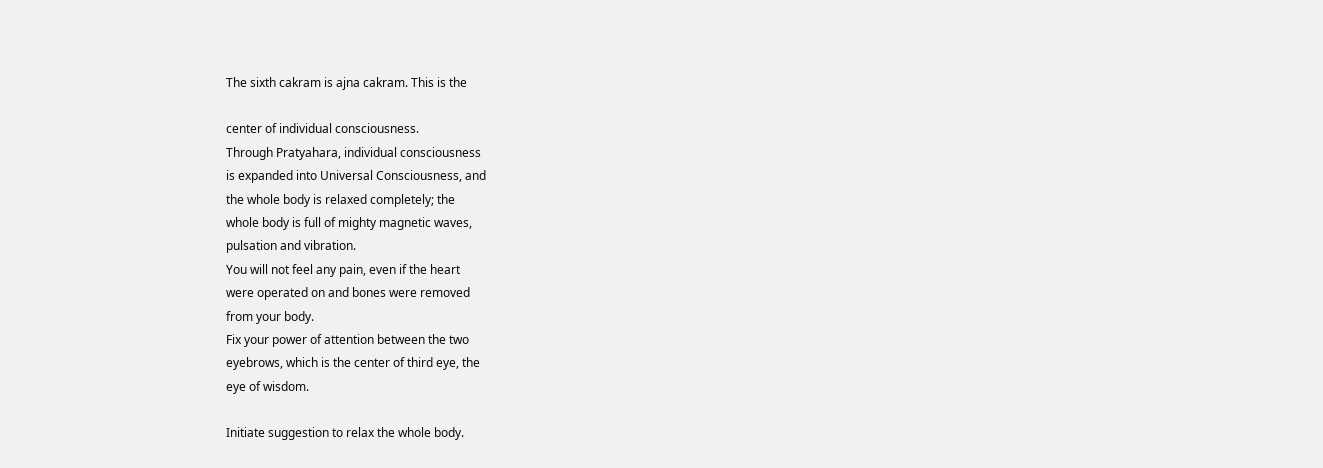The sixth cakram is ajna cakram. This is the

center of individual consciousness.
Through Pratyahara, individual consciousness
is expanded into Universal Consciousness, and
the whole body is relaxed completely; the
whole body is full of mighty magnetic waves,
pulsation and vibration.
You will not feel any pain, even if the heart
were operated on and bones were removed
from your body.
Fix your power of attention between the two
eyebrows, which is the center of third eye, the
eye of wisdom.

Initiate suggestion to relax the whole body.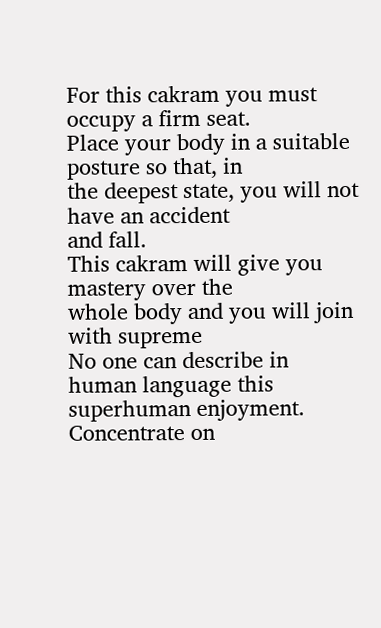For this cakram you must occupy a firm seat.
Place your body in a suitable posture so that, in
the deepest state, you will not have an accident
and fall.
This cakram will give you mastery over the
whole body and you will join with supreme
No one can describe in human language this
superhuman enjoyment.
Concentrate on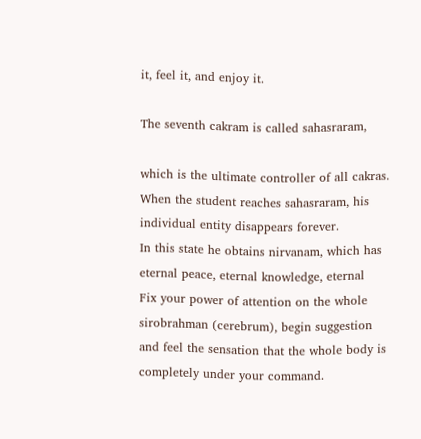it, feel it, and enjoy it.

The seventh cakram is called sahasraram,

which is the ultimate controller of all cakras.
When the student reaches sahasraram, his
individual entity disappears forever.
In this state he obtains nirvanam, which has
eternal peace, eternal knowledge, eternal
Fix your power of attention on the whole
sirobrahman (cerebrum), begin suggestion
and feel the sensation that the whole body is
completely under your command.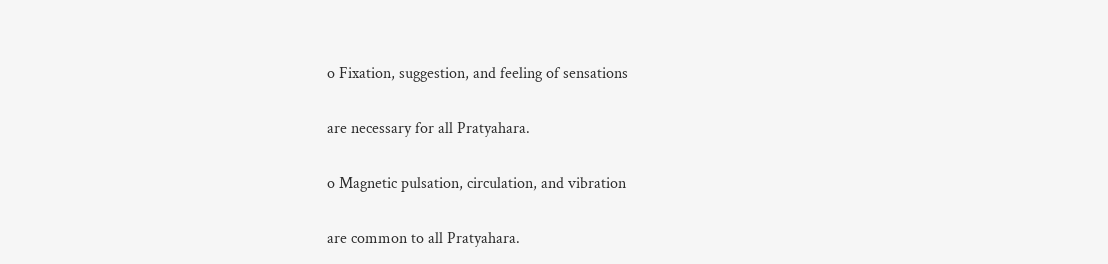o Fixation, suggestion, and feeling of sensations

are necessary for all Pratyahara.

o Magnetic pulsation, circulation, and vibration

are common to all Pratyahara.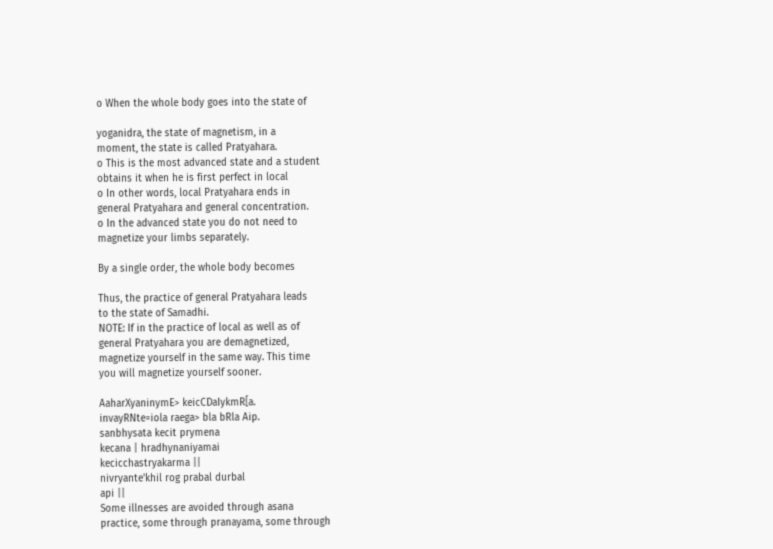o When the whole body goes into the state of

yoganidra, the state of magnetism, in a
moment, the state is called Pratyahara.
o This is the most advanced state and a student
obtains it when he is first perfect in local
o In other words, local Pratyahara ends in
general Pratyahara and general concentration.
o In the advanced state you do not need to
magnetize your limbs separately.

By a single order, the whole body becomes

Thus, the practice of general Pratyahara leads
to the state of Samadhi.
NOTE: If in the practice of local as well as of
general Pratyahara you are demagnetized,
magnetize yourself in the same way. This time
you will magnetize yourself sooner.

AaharXyaninymE> keicCDaIykmR[a.
invayRNte=iola raega> bla bRla Aip.
sanbhysata kecit prymena
kecana | hradhynaniyamai
kecicchastryakarma ||
nivryante'khil rog prabal durbal
api ||
Some illnesses are avoided through asana
practice, some through pranayama, some through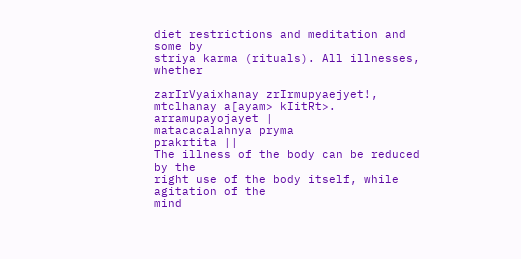diet restrictions and meditation and some by
striya karma (rituals). All illnesses, whether

zarIrVyaixhanay zrIrmupyaejyet!,
mtclhanay a[ayam> kIitRt>.
arramupayojayet |
matacacalahnya pryma
prakrtita ||
The illness of the body can be reduced by the
right use of the body itself, while agitation of the
mind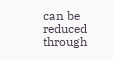can be reduced through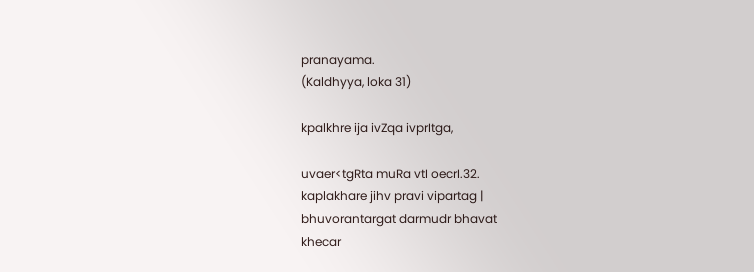pranayama.
(Kaldhyya, loka 31)

kpalkhre ija ivZqa ivprItga,

uvaer<tgRta muRa vtI oecrI.32.
kaplakhare jihv pravi vipartag |
bhuvorantargat darmudr bhavat
khecar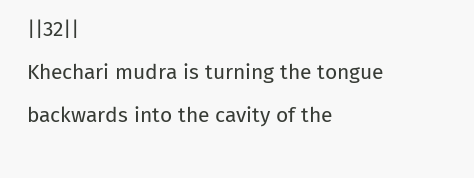||32||
Khechari mudra is turning the tongue
backwards into the cavity of the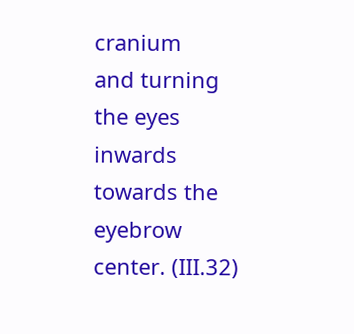cranium
and turning the eyes inwards towards the
eyebrow center. (III.32)